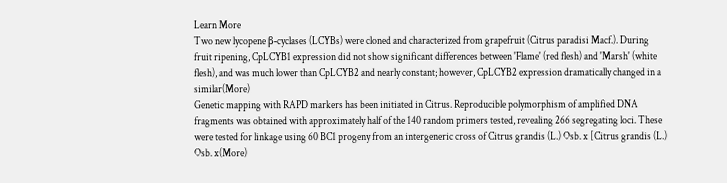Learn More
Two new lycopene β-cyclases (LCYBs) were cloned and characterized from grapefruit (Citrus paradisi Macf.). During fruit ripening, CpLCYB1 expression did not show significant differences between 'Flame' (red flesh) and 'Marsh' (white flesh), and was much lower than CpLCYB2 and nearly constant; however, CpLCYB2 expression dramatically changed in a similar(More)
Genetic mapping with RAPD markers has been initiated in Citrus. Reproducible polymorphism of amplified DNA fragments was obtained with approximately half of the 140 random primers tested, revealing 266 segregating loci. These were tested for linkage using 60 BC1 progeny from an intergeneric cross of Citrus grandis (L.) Osb. x [Citrus grandis (L.) Osb. x(More)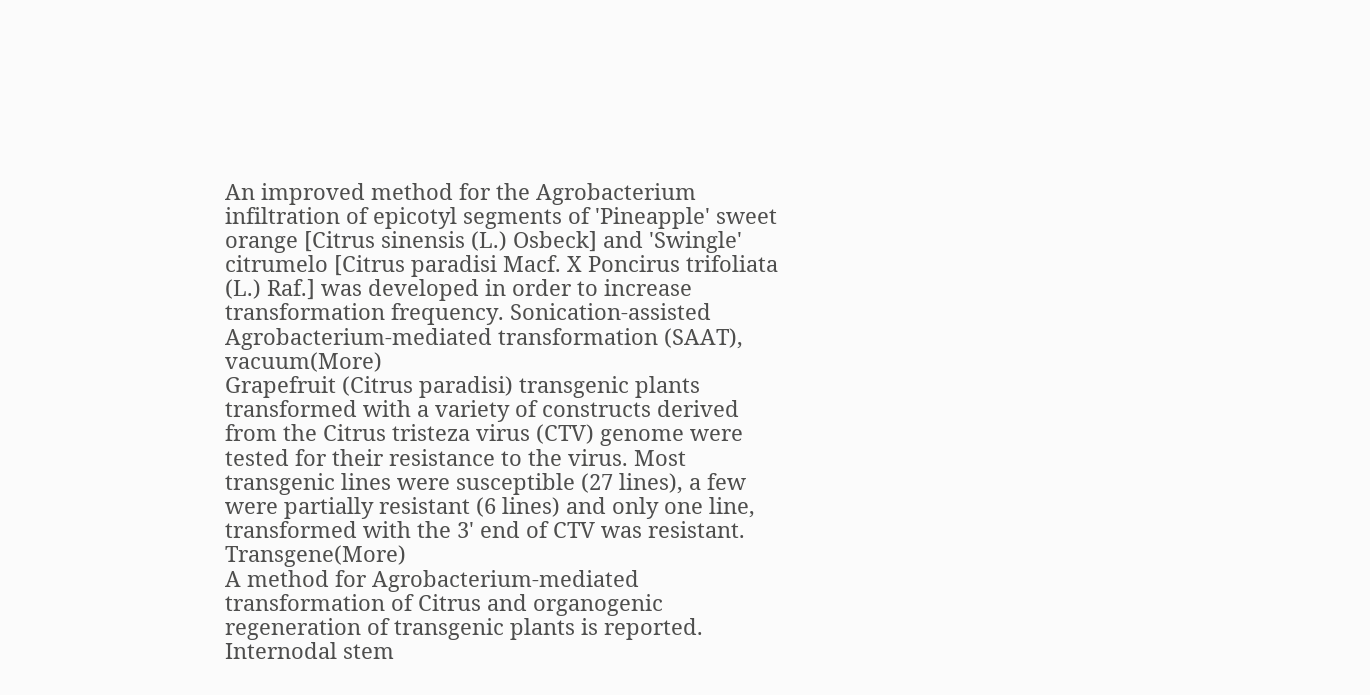An improved method for the Agrobacterium infiltration of epicotyl segments of 'Pineapple' sweet orange [Citrus sinensis (L.) Osbeck] and 'Swingle' citrumelo [Citrus paradisi Macf. X Poncirus trifoliata (L.) Raf.] was developed in order to increase transformation frequency. Sonication-assisted Agrobacterium-mediated transformation (SAAT), vacuum(More)
Grapefruit (Citrus paradisi) transgenic plants transformed with a variety of constructs derived from the Citrus tristeza virus (CTV) genome were tested for their resistance to the virus. Most transgenic lines were susceptible (27 lines), a few were partially resistant (6 lines) and only one line, transformed with the 3' end of CTV was resistant. Transgene(More)
A method for Agrobacterium-mediated transformation of Citrus and organogenic regeneration of transgenic plants is reported. Internodal stem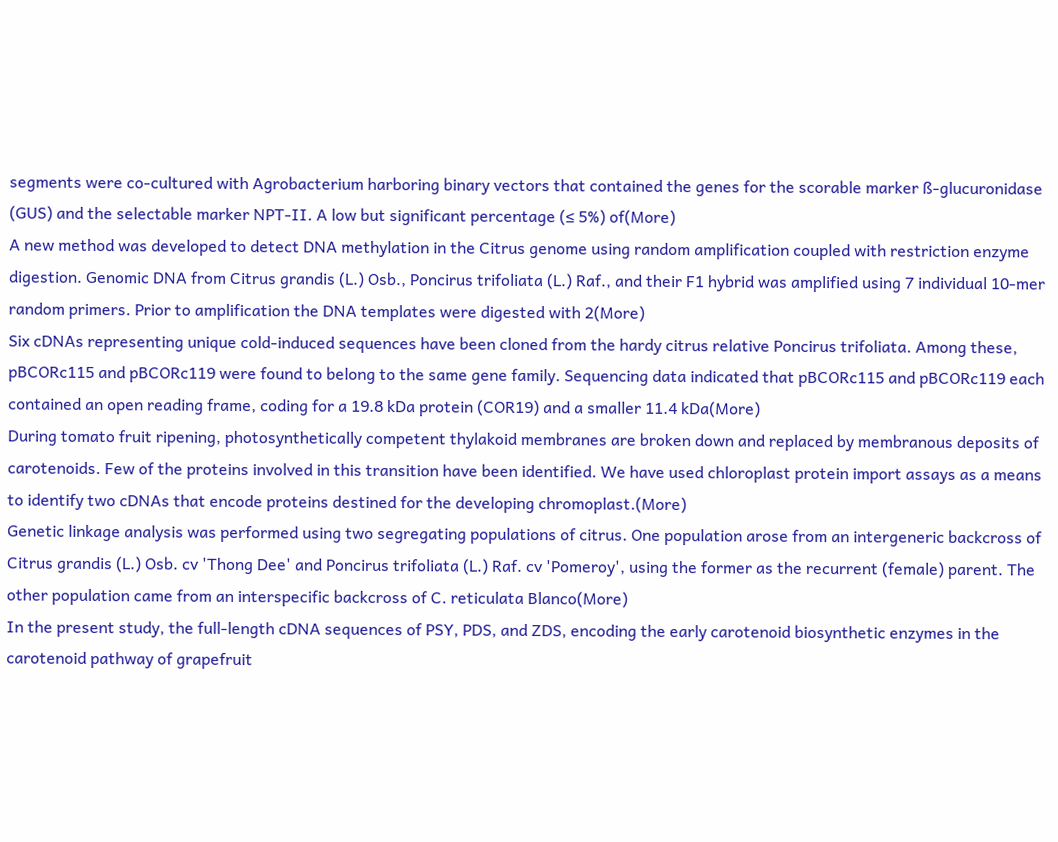segments were co-cultured with Agrobacterium harboring binary vectors that contained the genes for the scorable marker ß-glucuronidase (GUS) and the selectable marker NPT-II. A low but significant percentage (≤ 5%) of(More)
A new method was developed to detect DNA methylation in the Citrus genome using random amplification coupled with restriction enzyme digestion. Genomic DNA from Citrus grandis (L.) Osb., Poncirus trifoliata (L.) Raf., and their F1 hybrid was amplified using 7 individual 10-mer random primers. Prior to amplification the DNA templates were digested with 2(More)
Six cDNAs representing unique cold-induced sequences have been cloned from the hardy citrus relative Poncirus trifoliata. Among these, pBCORc115 and pBCORc119 were found to belong to the same gene family. Sequencing data indicated that pBCORc115 and pBCORc119 each contained an open reading frame, coding for a 19.8 kDa protein (COR19) and a smaller 11.4 kDa(More)
During tomato fruit ripening, photosynthetically competent thylakoid membranes are broken down and replaced by membranous deposits of carotenoids. Few of the proteins involved in this transition have been identified. We have used chloroplast protein import assays as a means to identify two cDNAs that encode proteins destined for the developing chromoplast.(More)
Genetic linkage analysis was performed using two segregating populations of citrus. One population arose from an intergeneric backcross of Citrus grandis (L.) Osb. cv 'Thong Dee' and Poncirus trifoliata (L.) Raf. cv 'Pomeroy', using the former as the recurrent (female) parent. The other population came from an interspecific backcross of C. reticulata Blanco(More)
In the present study, the full-length cDNA sequences of PSY, PDS, and ZDS, encoding the early carotenoid biosynthetic enzymes in the carotenoid pathway of grapefruit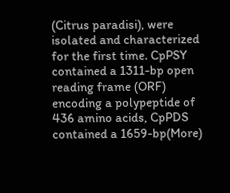(Citrus paradisi), were isolated and characterized for the first time. CpPSY contained a 1311-bp open reading frame (ORF) encoding a polypeptide of 436 amino acids, CpPDS contained a 1659-bp(More)